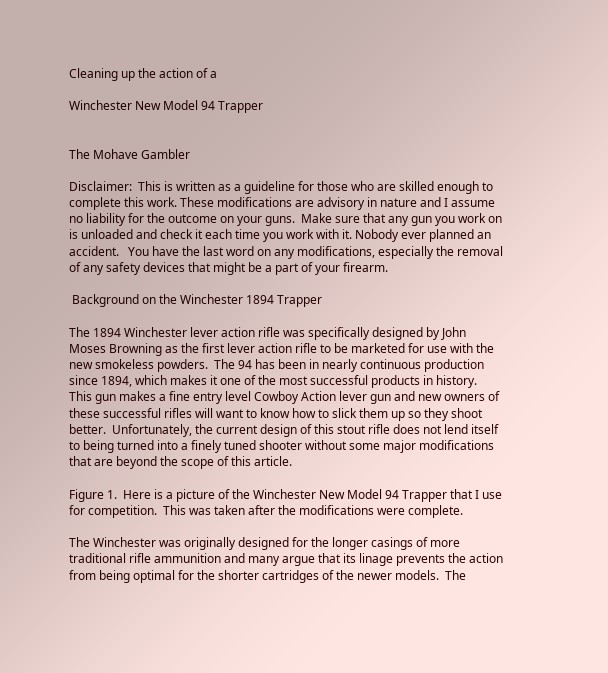Cleaning up the action of a

Winchester New Model 94 Trapper


The Mohave Gambler

Disclaimer:  This is written as a guideline for those who are skilled enough to complete this work. These modifications are advisory in nature and I assume no liability for the outcome on your guns.  Make sure that any gun you work on is unloaded and check it each time you work with it. Nobody ever planned an accident.   You have the last word on any modifications, especially the removal of any safety devices that might be a part of your firearm.

 Background on the Winchester 1894 Trapper

The 1894 Winchester lever action rifle was specifically designed by John Moses Browning as the first lever action rifle to be marketed for use with the new smokeless powders.  The 94 has been in nearly continuous production since 1894, which makes it one of the most successful products in history.  This gun makes a fine entry level Cowboy Action lever gun and new owners of these successful rifles will want to know how to slick them up so they shoot better.  Unfortunately, the current design of this stout rifle does not lend itself to being turned into a finely tuned shooter without some major modifications that are beyond the scope of this article.

Figure 1.  Here is a picture of the Winchester New Model 94 Trapper that I use for competition.  This was taken after the modifications were complete.

The Winchester was originally designed for the longer casings of more traditional rifle ammunition and many argue that its linage prevents the action from being optimal for the shorter cartridges of the newer models.  The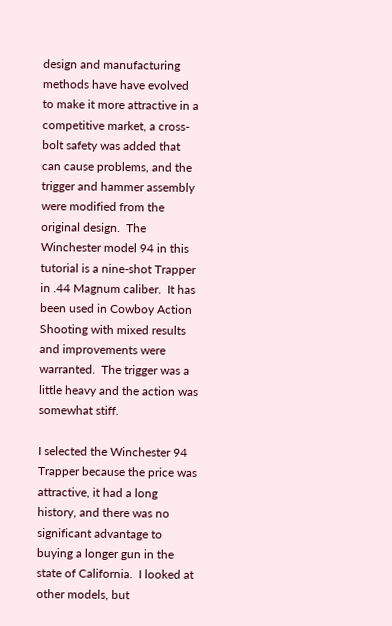design and manufacturing methods have have evolved to make it more attractive in a competitive market, a cross-bolt safety was added that can cause problems, and the trigger and hammer assembly were modified from the original design.  The Winchester model 94 in this tutorial is a nine-shot Trapper in .44 Magnum caliber.  It has been used in Cowboy Action Shooting with mixed results and improvements were warranted.  The trigger was a little heavy and the action was somewhat stiff.

I selected the Winchester 94 Trapper because the price was attractive, it had a long history, and there was no significant advantage to buying a longer gun in the state of California.  I looked at other models, but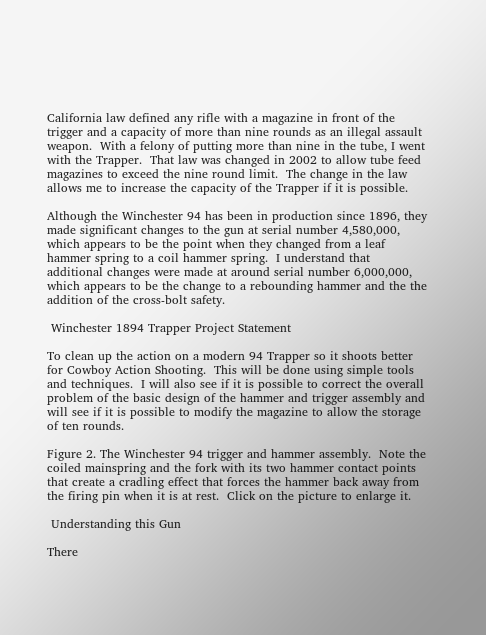California law defined any rifle with a magazine in front of the trigger and a capacity of more than nine rounds as an illegal assault weapon.  With a felony of putting more than nine in the tube, I went with the Trapper.  That law was changed in 2002 to allow tube feed magazines to exceed the nine round limit.  The change in the law allows me to increase the capacity of the Trapper if it is possible.

Although the Winchester 94 has been in production since 1896, they made significant changes to the gun at serial number 4,580,000, which appears to be the point when they changed from a leaf hammer spring to a coil hammer spring.  I understand that additional changes were made at around serial number 6,000,000, which appears to be the change to a rebounding hammer and the the addition of the cross-bolt safety.

 Winchester 1894 Trapper Project Statement

To clean up the action on a modern 94 Trapper so it shoots better for Cowboy Action Shooting.  This will be done using simple tools and techniques.  I will also see if it is possible to correct the overall problem of the basic design of the hammer and trigger assembly and will see if it is possible to modify the magazine to allow the storage of ten rounds.

Figure 2. The Winchester 94 trigger and hammer assembly.  Note the coiled mainspring and the fork with its two hammer contact points that create a cradling effect that forces the hammer back away from the firing pin when it is at rest.  Click on the picture to enlarge it.

 Understanding this Gun

There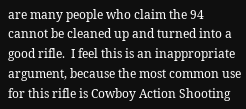are many people who claim the 94 cannot be cleaned up and turned into a good rifle.  I feel this is an inappropriate argument, because the most common use for this rifle is Cowboy Action Shooting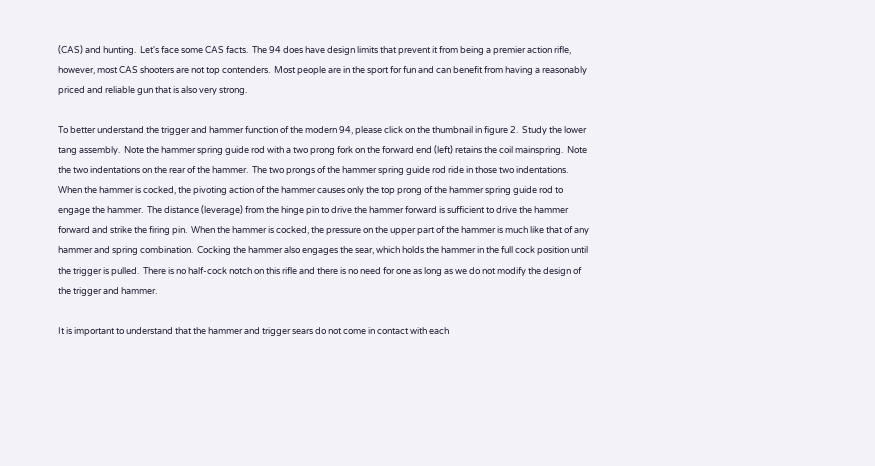(CAS) and hunting.  Let's face some CAS facts.  The 94 does have design limits that prevent it from being a premier action rifle, however, most CAS shooters are not top contenders.  Most people are in the sport for fun and can benefit from having a reasonably priced and reliable gun that is also very strong.

To better understand the trigger and hammer function of the modern 94, please click on the thumbnail in figure 2.  Study the lower tang assembly.  Note the hammer spring guide rod with a two prong fork on the forward end (left) retains the coil mainspring.  Note the two indentations on the rear of the hammer.  The two prongs of the hammer spring guide rod ride in those two indentations.  When the hammer is cocked, the pivoting action of the hammer causes only the top prong of the hammer spring guide rod to engage the hammer.  The distance (leverage) from the hinge pin to drive the hammer forward is sufficient to drive the hammer forward and strike the firing pin.  When the hammer is cocked, the pressure on the upper part of the hammer is much like that of any hammer and spring combination.  Cocking the hammer also engages the sear, which holds the hammer in the full cock position until the trigger is pulled.  There is no half-cock notch on this rifle and there is no need for one as long as we do not modify the design of the trigger and hammer.

It is important to understand that the hammer and trigger sears do not come in contact with each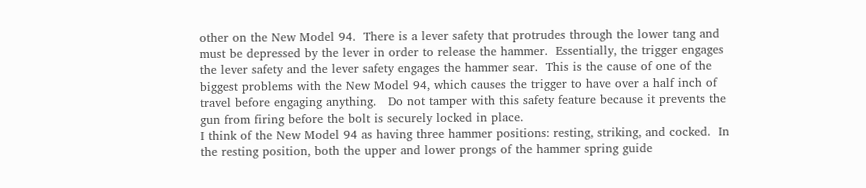other on the New Model 94.  There is a lever safety that protrudes through the lower tang and must be depressed by the lever in order to release the hammer.  Essentially, the trigger engages the lever safety and the lever safety engages the hammer sear.  This is the cause of one of the biggest problems with the New Model 94, which causes the trigger to have over a half inch of travel before engaging anything.   Do not tamper with this safety feature because it prevents the gun from firing before the bolt is securely locked in place.
I think of the New Model 94 as having three hammer positions: resting, striking, and cocked.  In the resting position, both the upper and lower prongs of the hammer spring guide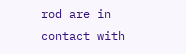rod are in contact with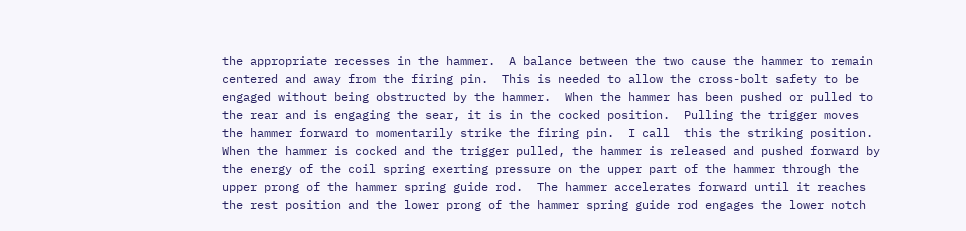the appropriate recesses in the hammer.  A balance between the two cause the hammer to remain centered and away from the firing pin.  This is needed to allow the cross-bolt safety to be engaged without being obstructed by the hammer.  When the hammer has been pushed or pulled to the rear and is engaging the sear, it is in the cocked position.  Pulling the trigger moves the hammer forward to momentarily strike the firing pin.  I call  this the striking position.
When the hammer is cocked and the trigger pulled, the hammer is released and pushed forward by the energy of the coil spring exerting pressure on the upper part of the hammer through the upper prong of the hammer spring guide rod.  The hammer accelerates forward until it reaches the rest position and the lower prong of the hammer spring guide rod engages the lower notch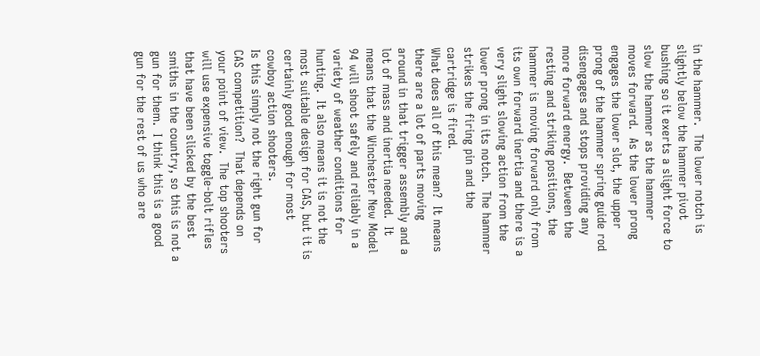in the hammer.  The lower notch is slightly below the hammer pivot bushing so it exerts a slight force to slow the hammer as the hammer moves forward.  As the lower prong engages the lower slot, the upper prong of the hammer spring guide rod disengages and stops providing any more forward energy.  Between the resting and striking positions, the hammer is moving forward only from its own forward inertia and there is a very slight slowing action from the lower prong in its notch.  The hammer strikes the firing pin and the cartridge is fired.
What does all of this mean?  It means there are a lot of parts moving around in that trigger assembly and a lot of mass and inertia needed.  It means that the Winchester New Model 94 will shoot safely and reliably in a variety of weather conditions for hunting.  It also means it is not the most suitable design for CAS, but it is certainly good enough for most cowboy action shooters.
Is this simply not the right gun for CAS competition?  That depends on your point of view.  The top shooters will use expensive toggle-bolt rifles that have been slicked by the best smiths in the country, so this is not a gun for them.  I think this is a good gun for the rest of us who are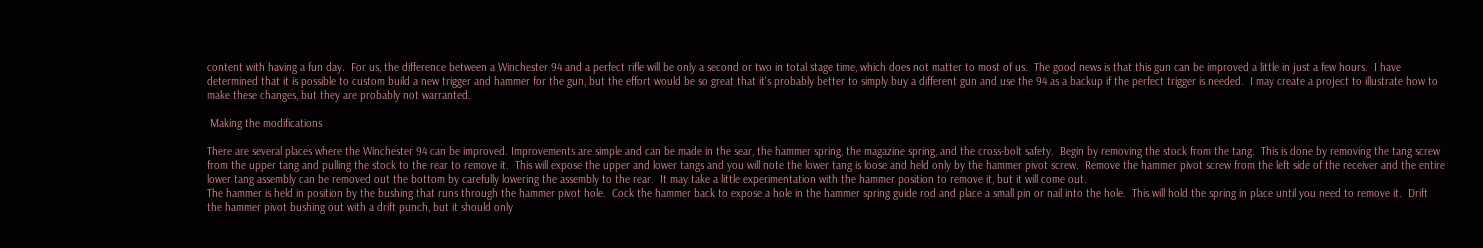content with having a fun day.  For us, the difference between a Winchester 94 and a perfect rifle will be only a second or two in total stage time, which does not matter to most of us.  The good news is that this gun can be improved a little in just a few hours.  I have determined that it is possible to custom build a new trigger and hammer for the gun, but the effort would be so great that it's probably better to simply buy a different gun and use the 94 as a backup if the perfect trigger is needed.  I may create a project to illustrate how to make these changes, but they are probably not warranted.

 Making the modifications

There are several places where the Winchester 94 can be improved. Improvements are simple and can be made in the sear, the hammer spring, the magazine spring, and the cross-bolt safety.  Begin by removing the stock from the tang.  This is done by removing the tang screw from the upper tang and pulling the stock to the rear to remove it.  This will expose the upper and lower tangs and you will note the lower tang is loose and held only by the hammer pivot screw.  Remove the hammer pivot screw from the left side of the receiver and the entire lower tang assembly can be removed out the bottom by carefully lowering the assembly to the rear.  It may take a little experimentation with the hammer position to remove it, but it will come out.
The hammer is held in position by the bushing that runs through the hammer pivot hole.  Cock the hammer back to expose a hole in the hammer spring guide rod and place a small pin or nail into the hole.  This will hold the spring in place until you need to remove it.  Drift the hammer pivot bushing out with a drift punch, but it should only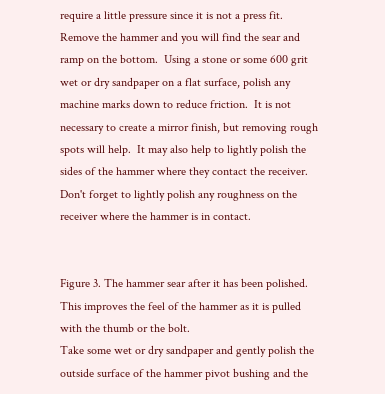require a little pressure since it is not a press fit.  Remove the hammer and you will find the sear and ramp on the bottom.  Using a stone or some 600 grit wet or dry sandpaper on a flat surface, polish any machine marks down to reduce friction.  It is not necessary to create a mirror finish, but removing rough spots will help.  It may also help to lightly polish the sides of the hammer where they contact the receiver.  Don't forget to lightly polish any roughness on the receiver where the hammer is in contact.


Figure 3. The hammer sear after it has been polished.  This improves the feel of the hammer as it is pulled with the thumb or the bolt.
Take some wet or dry sandpaper and gently polish the outside surface of the hammer pivot bushing and the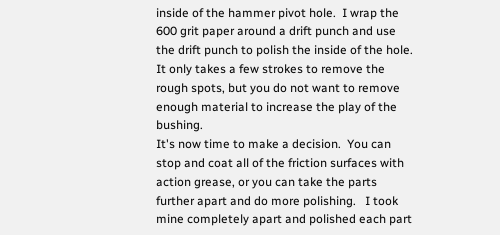inside of the hammer pivot hole.  I wrap the 600 grit paper around a drift punch and use the drift punch to polish the inside of the hole.  It only takes a few strokes to remove the rough spots, but you do not want to remove enough material to increase the play of the bushing.
It's now time to make a decision.  You can stop and coat all of the friction surfaces with action grease, or you can take the parts further apart and do more polishing.   I took mine completely apart and polished each part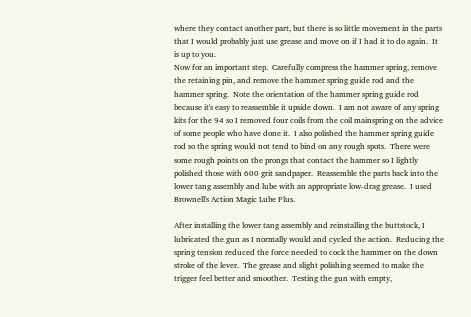where they contact another part, but there is so little movement in the parts that I would probably just use grease and move on if I had it to do again.  It is up to you.
Now for an important step.  Carefully compress the hammer spring, remove the retaining pin, and remove the hammer spring guide rod and the hammer spring.  Note the orientation of the hammer spring guide rod  because it's easy to reassemble it upside down.  I am not aware of any spring kits for the 94 so I removed four coils from the coil mainspring on the advice of some people who have done it.  I also polished the hammer spring guide rod so the spring would not tend to bind on any rough spots.  There were some rough points on the prongs that contact the hammer so I lightly polished those with 600 grit sandpaper.  Reassemble the parts back into the lower tang assembly and lube with an appropriate low-drag grease.  I used Brownell's Action Magic Lube Plus.

After installing the lower tang assembly and reinstalling the buttstock, I lubricated the gun as I normally would and cycled the action.  Reducing the spring tension reduced the force needed to cock the hammer on the down stroke of the lever.  The grease and slight polishing seemed to make the trigger feel better and smoother.  Testing the gun with empty,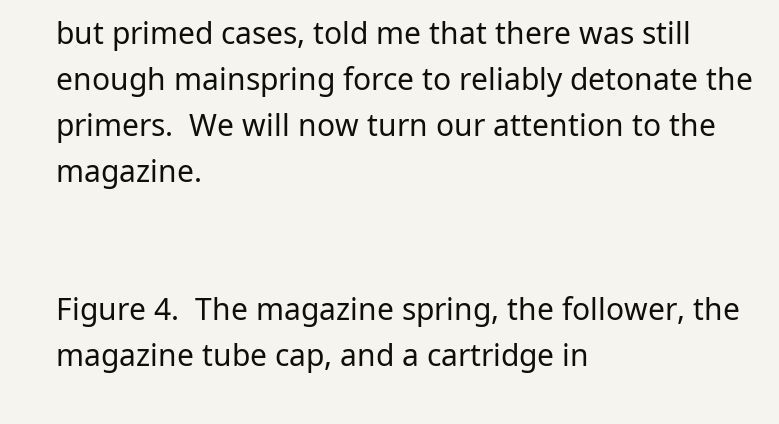but primed cases, told me that there was still enough mainspring force to reliably detonate the primers.  We will now turn our attention to the magazine.


Figure 4.  The magazine spring, the follower, the magazine tube cap, and a cartridge in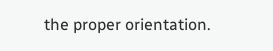the proper orientation.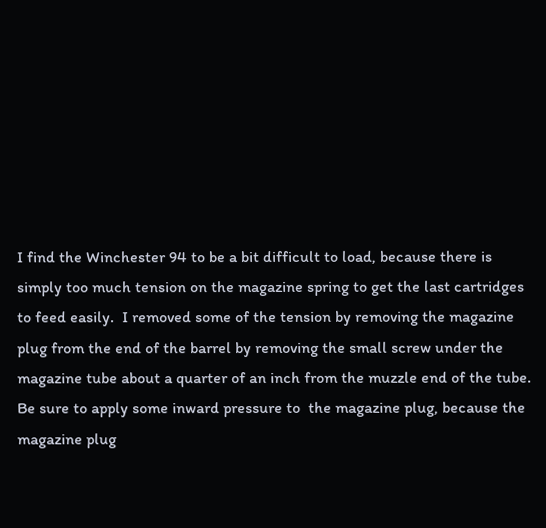I find the Winchester 94 to be a bit difficult to load, because there is simply too much tension on the magazine spring to get the last cartridges to feed easily.  I removed some of the tension by removing the magazine plug from the end of the barrel by removing the small screw under the magazine tube about a quarter of an inch from the muzzle end of the tube.  Be sure to apply some inward pressure to  the magazine plug, because the magazine plug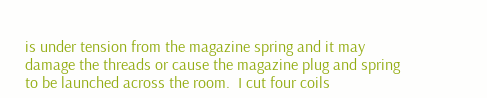is under tension from the magazine spring and it may damage the threads or cause the magazine plug and spring to be launched across the room.  I cut four coils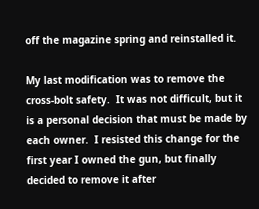off the magazine spring and reinstalled it.

My last modification was to remove the cross-bolt safety.  It was not difficult, but it is a personal decision that must be made by each owner.  I resisted this change for the first year I owned the gun, but finally decided to remove it after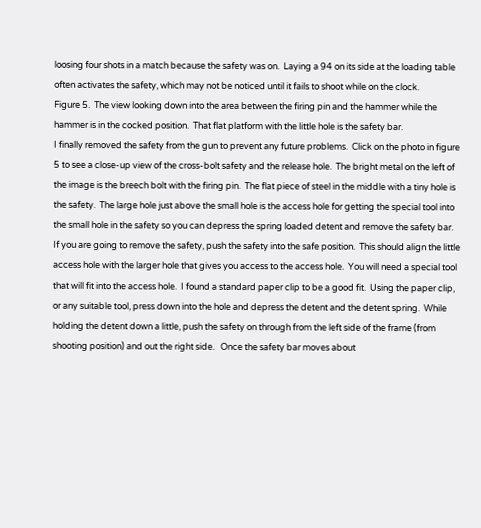loosing four shots in a match because the safety was on.  Laying a 94 on its side at the loading table often activates the safety, which may not be noticed until it fails to shoot while on the clock.
Figure 5.  The view looking down into the area between the firing pin and the hammer while the hammer is in the cocked position.  That flat platform with the little hole is the safety bar.
I finally removed the safety from the gun to prevent any future problems.  Click on the photo in figure 5 to see a close-up view of the cross-bolt safety and the release hole.  The bright metal on the left of the image is the breech bolt with the firing pin.  The flat piece of steel in the middle with a tiny hole is the safety.  The large hole just above the small hole is the access hole for getting the special tool into the small hole in the safety so you can depress the spring loaded detent and remove the safety bar.
If you are going to remove the safety, push the safety into the safe position.  This should align the little access hole with the larger hole that gives you access to the access hole.  You will need a special tool that will fit into the access hole.  I found a standard paper clip to be a good fit.  Using the paper clip, or any suitable tool, press down into the hole and depress the detent and the detent spring.  While holding the detent down a little, push the safety on through from the left side of the frame (from shooting position) and out the right side.   Once the safety bar moves about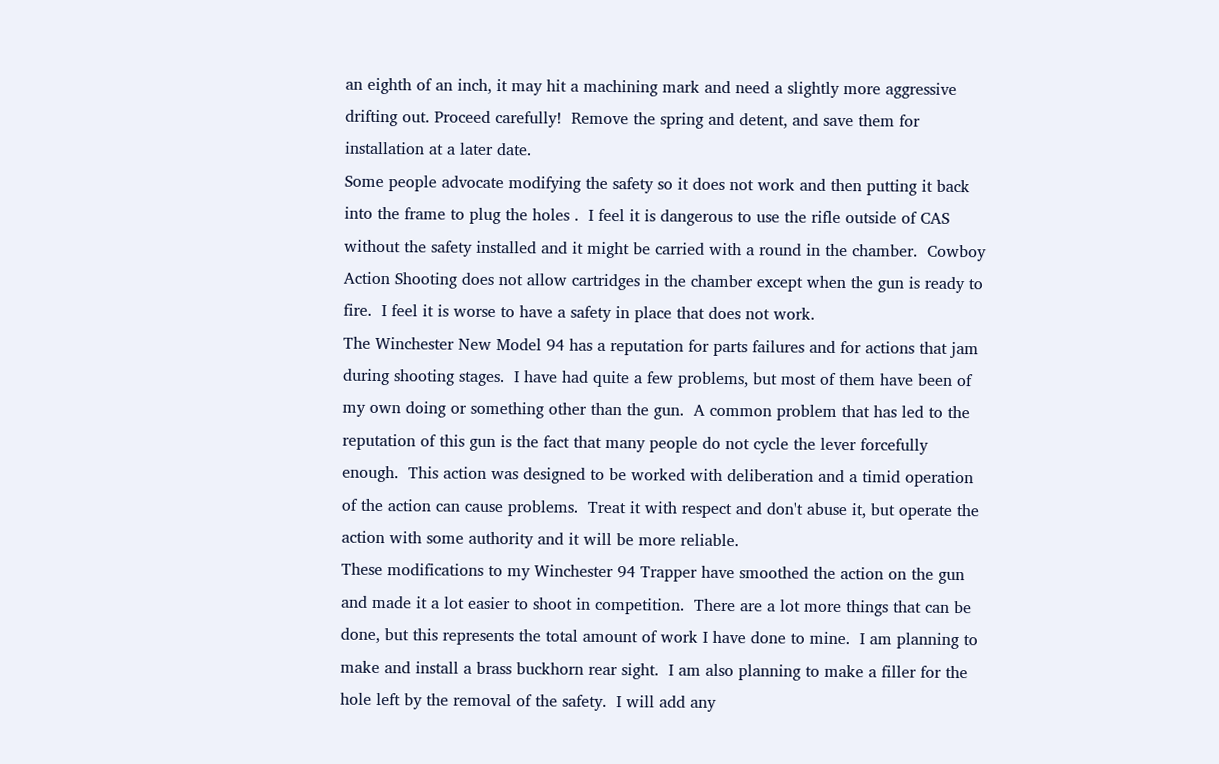an eighth of an inch, it may hit a machining mark and need a slightly more aggressive drifting out. Proceed carefully!  Remove the spring and detent, and save them for installation at a later date.
Some people advocate modifying the safety so it does not work and then putting it back into the frame to plug the holes .  I feel it is dangerous to use the rifle outside of CAS without the safety installed and it might be carried with a round in the chamber.  Cowboy Action Shooting does not allow cartridges in the chamber except when the gun is ready to fire.  I feel it is worse to have a safety in place that does not work.
The Winchester New Model 94 has a reputation for parts failures and for actions that jam during shooting stages.  I have had quite a few problems, but most of them have been of my own doing or something other than the gun.  A common problem that has led to the reputation of this gun is the fact that many people do not cycle the lever forcefully enough.  This action was designed to be worked with deliberation and a timid operation of the action can cause problems.  Treat it with respect and don't abuse it, but operate the action with some authority and it will be more reliable.
These modifications to my Winchester 94 Trapper have smoothed the action on the gun and made it a lot easier to shoot in competition.  There are a lot more things that can be done, but this represents the total amount of work I have done to mine.  I am planning to make and install a brass buckhorn rear sight.  I am also planning to make a filler for the hole left by the removal of the safety.  I will add any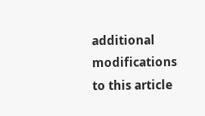additional modifications to this article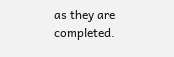as they are completed.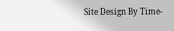Site Design By Time-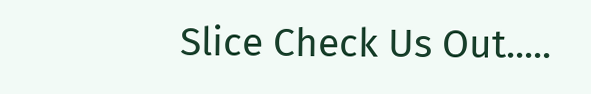Slice Check Us Out.....